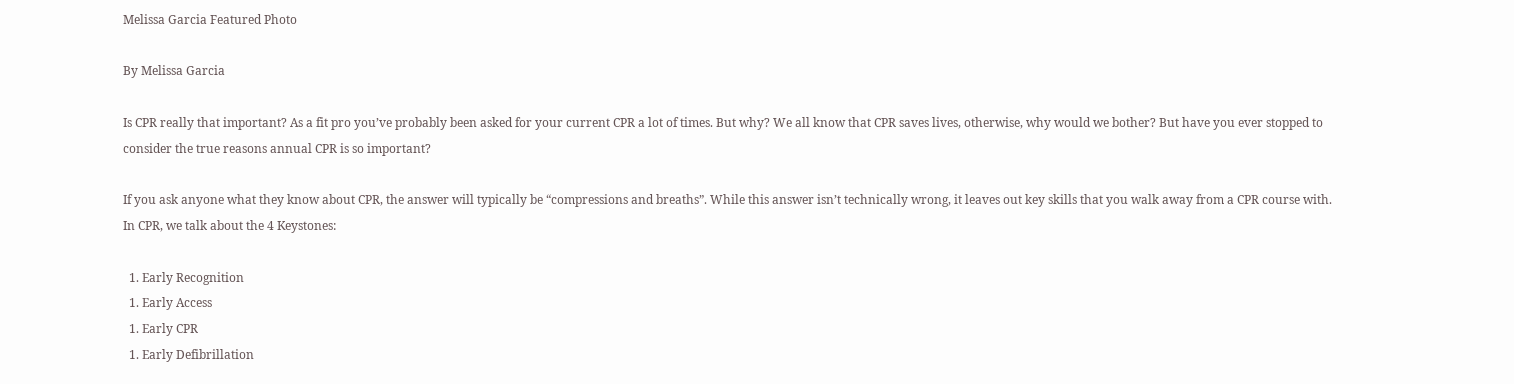Melissa Garcia Featured Photo

By Melissa Garcia

Is CPR really that important? As a fit pro you’ve probably been asked for your current CPR a lot of times. But why? We all know that CPR saves lives, otherwise, why would we bother? But have you ever stopped to consider the true reasons annual CPR is so important?

If you ask anyone what they know about CPR, the answer will typically be “compressions and breaths”. While this answer isn’t technically wrong, it leaves out key skills that you walk away from a CPR course with. In CPR, we talk about the 4 Keystones:

  1. Early Recognition
  1. Early Access
  1. Early CPR
  1. Early Defibrillation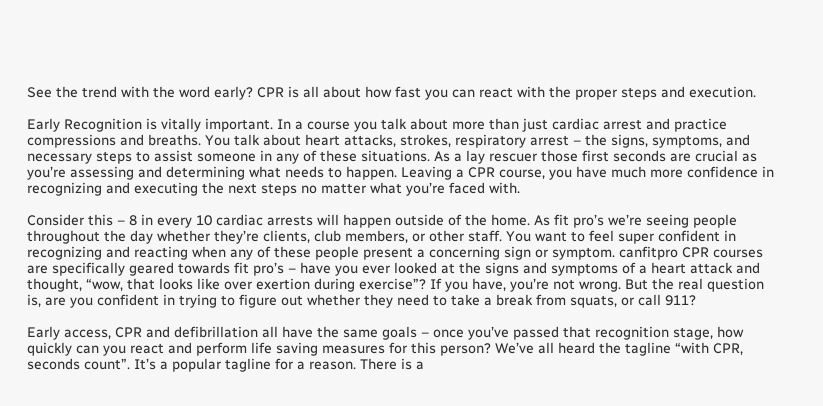See the trend with the word early? CPR is all about how fast you can react with the proper steps and execution.

Early Recognition is vitally important. In a course you talk about more than just cardiac arrest and practice compressions and breaths. You talk about heart attacks, strokes, respiratory arrest – the signs, symptoms, and necessary steps to assist someone in any of these situations. As a lay rescuer those first seconds are crucial as you’re assessing and determining what needs to happen. Leaving a CPR course, you have much more confidence in recognizing and executing the next steps no matter what you’re faced with.

Consider this – 8 in every 10 cardiac arrests will happen outside of the home. As fit pro’s we’re seeing people throughout the day whether they’re clients, club members, or other staff. You want to feel super confident in recognizing and reacting when any of these people present a concerning sign or symptom. canfitpro CPR courses are specifically geared towards fit pro’s – have you ever looked at the signs and symptoms of a heart attack and thought, “wow, that looks like over exertion during exercise”? If you have, you’re not wrong. But the real question is, are you confident in trying to figure out whether they need to take a break from squats, or call 911?

Early access, CPR and defibrillation all have the same goals – once you’ve passed that recognition stage, how quickly can you react and perform life saving measures for this person? We’ve all heard the tagline “with CPR, seconds count”. It’s a popular tagline for a reason. There is a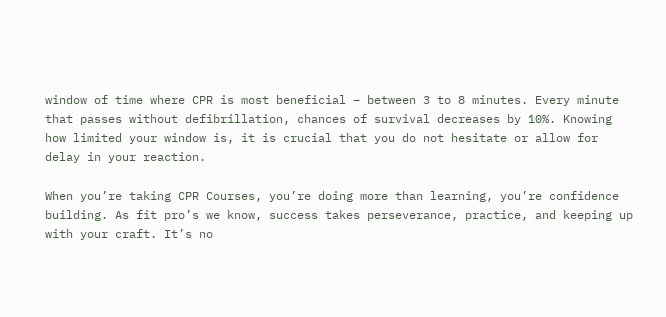window of time where CPR is most beneficial – between 3 to 8 minutes. Every minute that passes without defibrillation, chances of survival decreases by 10%. Knowing how limited your window is, it is crucial that you do not hesitate or allow for delay in your reaction.

When you’re taking CPR Courses, you’re doing more than learning, you’re confidence building. As fit pro’s we know, success takes perseverance, practice, and keeping up with your craft. It’s no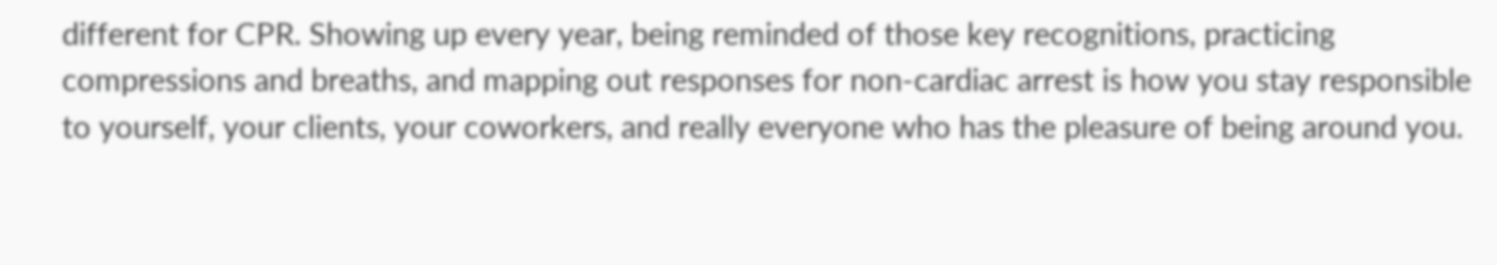different for CPR. Showing up every year, being reminded of those key recognitions, practicing compressions and breaths, and mapping out responses for non-cardiac arrest is how you stay responsible to yourself, your clients, your coworkers, and really everyone who has the pleasure of being around you.